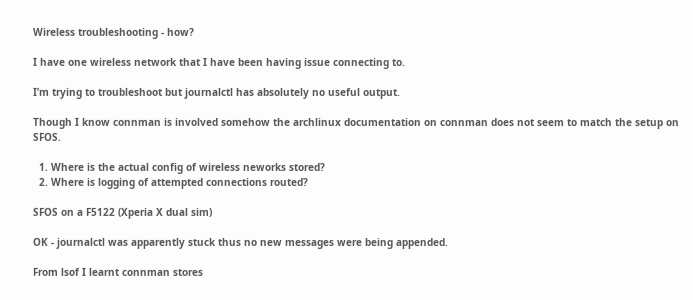Wireless troubleshooting - how?

I have one wireless network that I have been having issue connecting to.

I’m trying to troubleshoot but journalctl has absolutely no useful output.

Though I know connman is involved somehow the archlinux documentation on connman does not seem to match the setup on SFOS.

  1. Where is the actual config of wireless neworks stored?
  2. Where is logging of attempted connections routed?

SFOS on a F5122 (Xperia X dual sim)

OK - journalctl was apparently stuck thus no new messages were being appended.

From lsof I learnt connman stores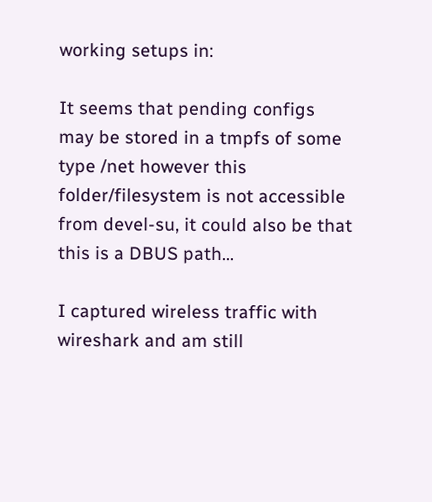working setups in:

It seems that pending configs may be stored in a tmpfs of some type /net however this folder/filesystem is not accessible from devel-su, it could also be that this is a DBUS path…

I captured wireless traffic with wireshark and am still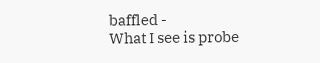baffled -
What I see is probe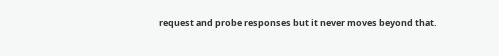request and probe responses but it never moves beyond that.